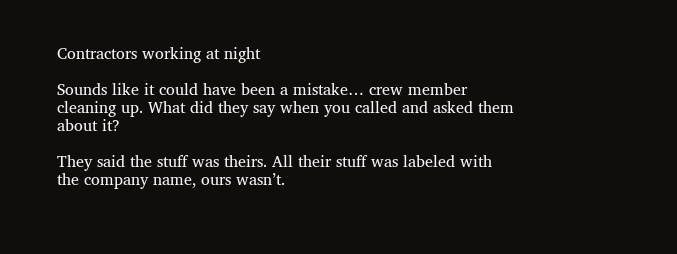Contractors working at night

Sounds like it could have been a mistake… crew member cleaning up. What did they say when you called and asked them about it?

They said the stuff was theirs. All their stuff was labeled with the company name, ours wasn’t.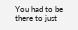You had to be there to just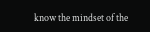know the mindset of the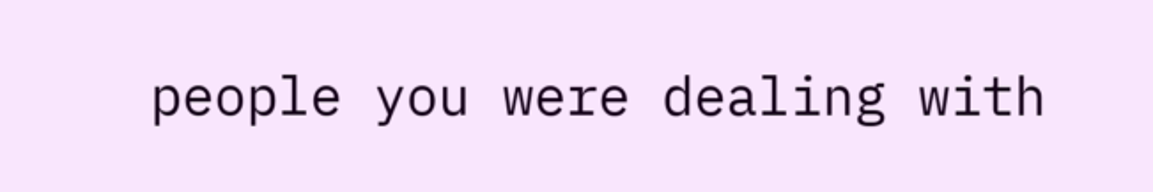people you were dealing with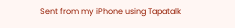Sent from my iPhone using Tapatalk